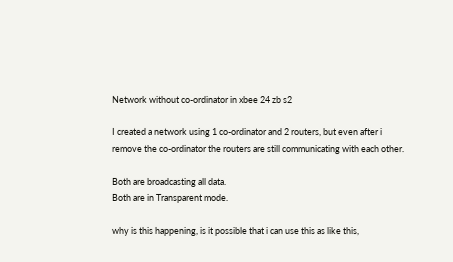Network without co-ordinator in xbee 24 zb s2

I created a network using 1 co-ordinator and 2 routers, but even after i remove the co-ordinator the routers are still communicating with each other.

Both are broadcasting all data.
Both are in Transparent mode.

why is this happening, is it possible that i can use this as like this,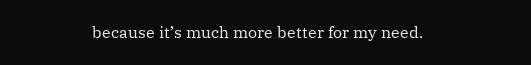because it’s much more better for my need.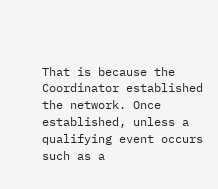That is because the Coordinator established the network. Once established, unless a qualifying event occurs such as a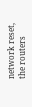network reset, the routers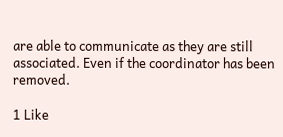are able to communicate as they are still associated. Even if the coordinator has been removed.

1 Like